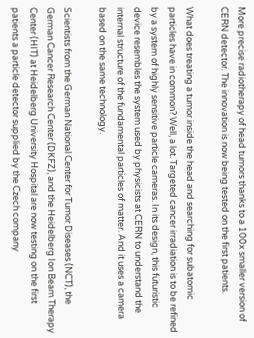More precise radiotherapy of head tumors thanks to a 100x smaller version of CERN detector. The innovation is now being tested on the first patients.

What does treating a tumor inside the head and searching for subatomic particles have in common? Well, a lot. Targeted cancer irradiation is to be refined by a system of highly sensitive particle cameras. In its design, this futuristic device resembles the system used by physicists at CERN to understand the internal structure of the fundamental particles of matter. And it uses a camera based on the same technology.

Scientists from the German National Center for Tumor Diseases (NCT), the German Cancer Research Center (DKFZ), and the Heidelberg Ion Beam Therapy Center (HIT) at Heidelberg University Hospital are now testing on the first patients a particle detector supplied by the Czech company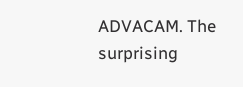ADVACAM. The surprising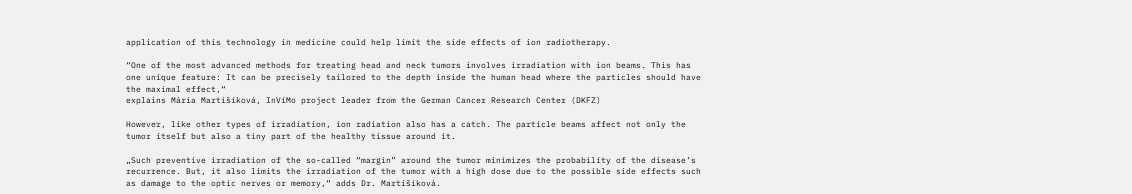application of this technology in medicine could help limit the side effects of ion radiotherapy.

“One of the most advanced methods for treating head and neck tumors involves irradiation with ion beams. This has one unique feature: It can be precisely tailored to the depth inside the human head where the particles should have the maximal effect,“
explains Mária Martišíková, InViMo project leader from the German Cancer Research Center (DKFZ)

However, like other types of irradiation, ion radiation also has a catch. The particle beams affect not only the tumor itself but also a tiny part of the healthy tissue around it.

„Such preventive irradiation of the so-called “margin” around the tumor minimizes the probability of the disease’s recurrence. But, it also limits the irradiation of the tumor with a high dose due to the possible side effects such as damage to the optic nerves or memory,“ adds Dr. Martišíková.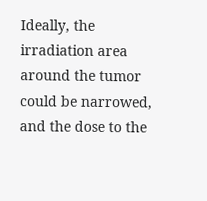Ideally, the irradiation area around the tumor could be narrowed, and the dose to the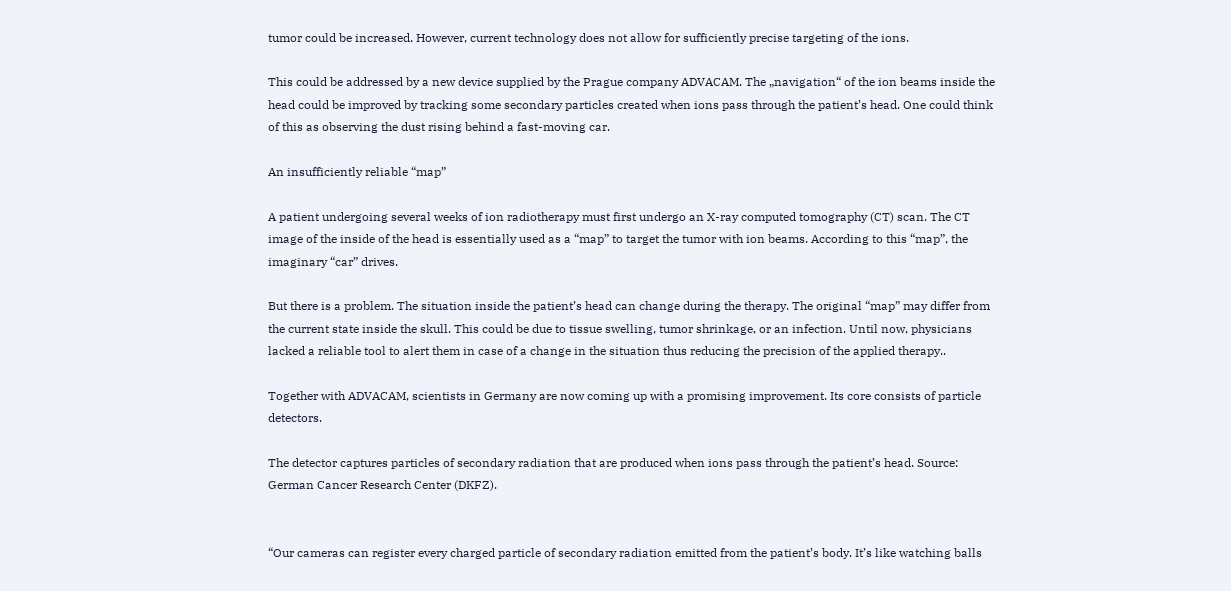tumor could be increased. However, current technology does not allow for sufficiently precise targeting of the ions.

This could be addressed by a new device supplied by the Prague company ADVACAM. The „navigation“ of the ion beams inside the head could be improved by tracking some secondary particles created when ions pass through the patient’s head. One could think of this as observing the dust rising behind a fast-moving car.

An insufficiently reliable “map”

A patient undergoing several weeks of ion radiotherapy must first undergo an X-ray computed tomography (CT) scan. The CT image of the inside of the head is essentially used as a “map” to target the tumor with ion beams. According to this “map”, the imaginary “car” drives.

But there is a problem. The situation inside the patient’s head can change during the therapy. The original “map” may differ from the current state inside the skull. This could be due to tissue swelling, tumor shrinkage, or an infection. Until now, physicians lacked a reliable tool to alert them in case of a change in the situation thus reducing the precision of the applied therapy..

Together with ADVACAM, scientists in Germany are now coming up with a promising improvement. Its core consists of particle detectors.

The detector captures particles of secondary radiation that are produced when ions pass through the patient’s head. Source: German Cancer Research Center (DKFZ).


“Our cameras can register every charged particle of secondary radiation emitted from the patient’s body. It’s like watching balls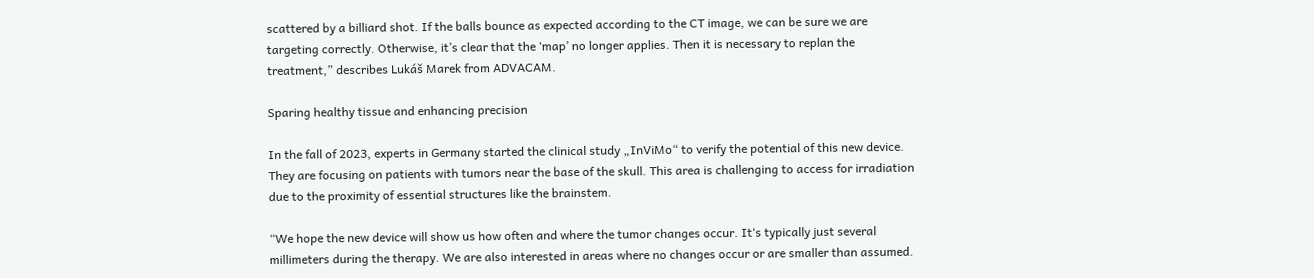scattered by a billiard shot. If the balls bounce as expected according to the CT image, we can be sure we are targeting correctly. Otherwise, it’s clear that the ‘map’ no longer applies. Then it is necessary to replan the treatment,” describes Lukáš Marek from ADVACAM.

Sparing healthy tissue and enhancing precision

In the fall of 2023, experts in Germany started the clinical study „InViMo“ to verify the potential of this new device. They are focusing on patients with tumors near the base of the skull. This area is challenging to access for irradiation due to the proximity of essential structures like the brainstem.

“We hope the new device will show us how often and where the tumor changes occur. It‘s typically just several millimeters during the therapy. We are also interested in areas where no changes occur or are smaller than assumed.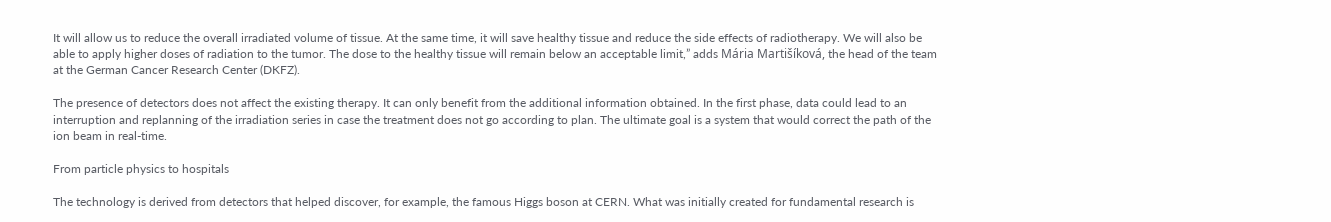It will allow us to reduce the overall irradiated volume of tissue. At the same time, it will save healthy tissue and reduce the side effects of radiotherapy. We will also be able to apply higher doses of radiation to the tumor. The dose to the healthy tissue will remain below an acceptable limit,” adds Mária Martišíková, the head of the team at the German Cancer Research Center (DKFZ).

The presence of detectors does not affect the existing therapy. It can only benefit from the additional information obtained. In the first phase, data could lead to an interruption and replanning of the irradiation series in case the treatment does not go according to plan. The ultimate goal is a system that would correct the path of the ion beam in real-time.

From particle physics to hospitals

The technology is derived from detectors that helped discover, for example, the famous Higgs boson at CERN. What was initially created for fundamental research is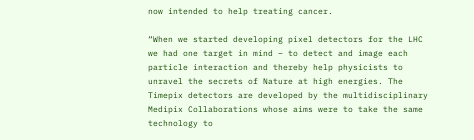now intended to help treating cancer.

“When we started developing pixel detectors for the LHC we had one target in mind – to detect and image each particle interaction and thereby help physicists to unravel the secrets of Nature at high energies. The Timepix detectors are developed by the multidisciplinary Medipix Collaborations whose aims were to take the same technology to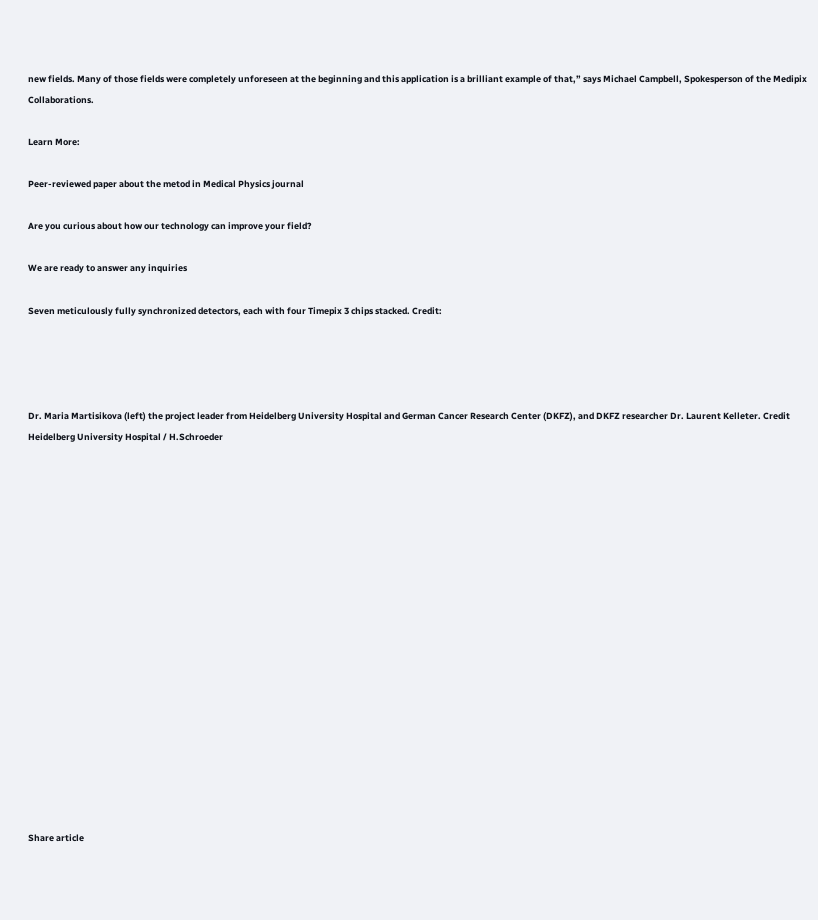new fields. Many of those fields were completely unforeseen at the beginning and this application is a brilliant example of that,” says Michael Campbell, Spokesperson of the Medipix Collaborations.

Learn More:

Peer-reviewed paper about the metod in Medical Physics journal

Are you curious about how our technology can improve your field?

We are ready to answer any inquiries

Seven meticulously fully synchronized detectors, each with four Timepix 3 chips stacked. Credit:




Dr. Maria Martisikova (left) the project leader from Heidelberg University Hospital and German Cancer Research Center (DKFZ), and DKFZ researcher Dr. Laurent Kelleter. Credit Heidelberg University Hospital / H.Schroeder


















Share article